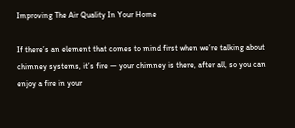Improving The Air Quality In Your Home

If there’s an element that comes to mind first when we’re talking about chimney systems, it’s fire — your chimney is there, after all, so you can enjoy a fire in your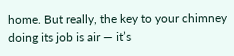home. But really, the key to your chimney doing its job is air — it’s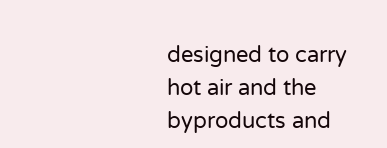designed to carry hot air and the byproducts and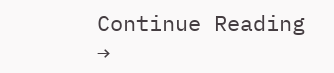Continue Reading →